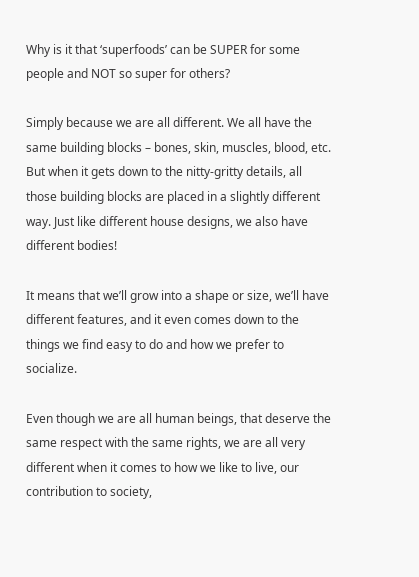Why is it that ‘superfoods’ can be SUPER for some people and NOT so super for others?

Simply because we are all different. We all have the same building blocks – bones, skin, muscles, blood, etc. But when it gets down to the nitty-gritty details, all those building blocks are placed in a slightly different way. Just like different house designs, we also have different bodies!

It means that we’ll grow into a shape or size, we’ll have different features, and it even comes down to the things we find easy to do and how we prefer to socialize.

Even though we are all human beings, that deserve the same respect with the same rights, we are all very different when it comes to how we like to live, our contribution to society,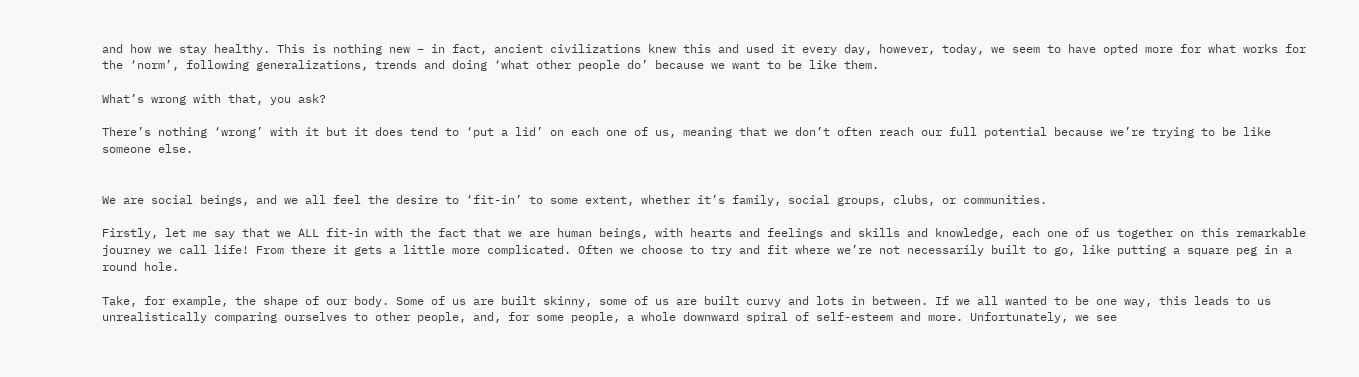and how we stay healthy. This is nothing new – in fact, ancient civilizations knew this and used it every day, however, today, we seem to have opted more for what works for the ‘norm’, following generalizations, trends and doing ‘what other people do’ because we want to be like them.

What’s wrong with that, you ask?

There’s nothing ‘wrong’ with it but it does tend to ‘put a lid’ on each one of us, meaning that we don’t often reach our full potential because we’re trying to be like someone else.


We are social beings, and we all feel the desire to ‘fit-in’ to some extent, whether it’s family, social groups, clubs, or communities.

Firstly, let me say that we ALL fit-in with the fact that we are human beings, with hearts and feelings and skills and knowledge, each one of us together on this remarkable journey we call life! From there it gets a little more complicated. Often we choose to try and fit where we’re not necessarily built to go, like putting a square peg in a round hole.

Take, for example, the shape of our body. Some of us are built skinny, some of us are built curvy and lots in between. If we all wanted to be one way, this leads to us unrealistically comparing ourselves to other people, and, for some people, a whole downward spiral of self-esteem and more. Unfortunately, we see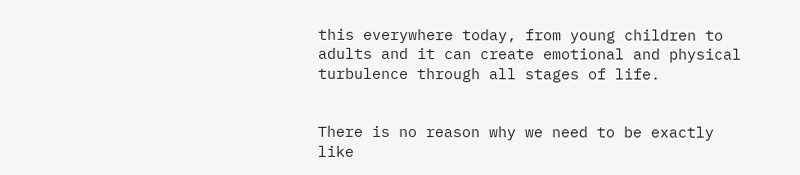this everywhere today, from young children to adults and it can create emotional and physical turbulence through all stages of life.


There is no reason why we need to be exactly like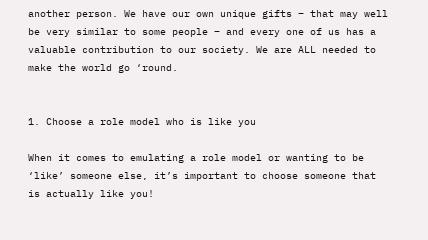another person. We have our own unique gifts – that may well be very similar to some people – and every one of us has a valuable contribution to our society. We are ALL needed to make the world go ‘round.


1. Choose a role model who is like you

When it comes to emulating a role model or wanting to be ‘like’ someone else, it’s important to choose someone that is actually like you!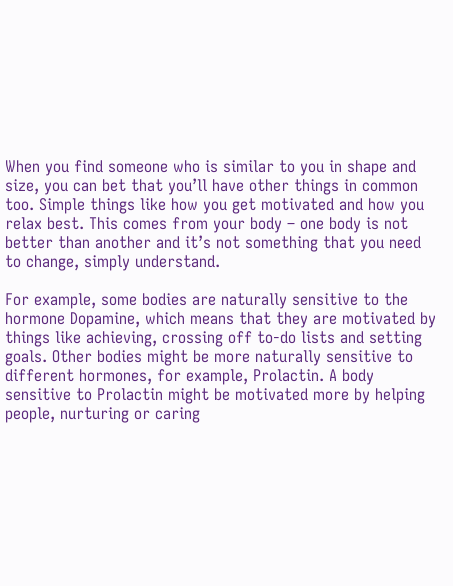When you find someone who is similar to you in shape and size, you can bet that you’ll have other things in common too. Simple things like how you get motivated and how you relax best. This comes from your body – one body is not better than another and it’s not something that you need to change, simply understand.

For example, some bodies are naturally sensitive to the hormone Dopamine, which means that they are motivated by things like achieving, crossing off to-do lists and setting goals. Other bodies might be more naturally sensitive to different hormones, for example, Prolactin. A body sensitive to Prolactin might be motivated more by helping people, nurturing or caring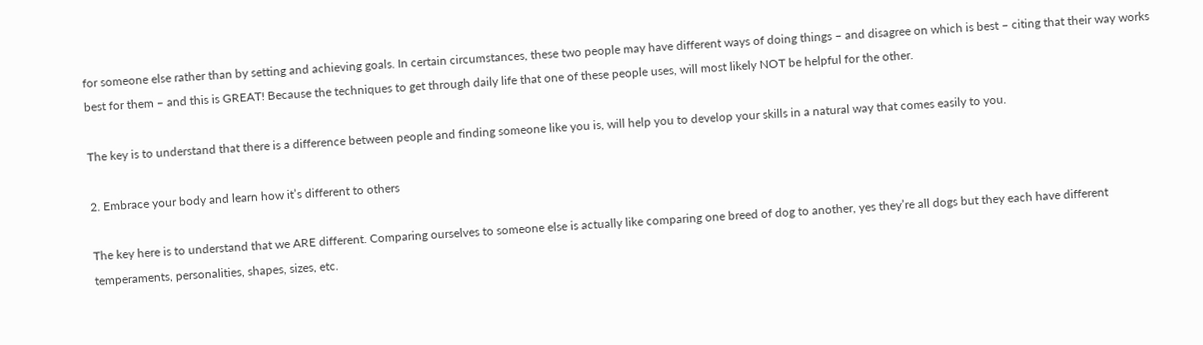for someone else rather than by setting and achieving goals. In certain circumstances, these two people may have different ways of doing things – and disagree on which is best – citing that their way works best for them – and this is GREAT! Because the techniques to get through daily life that one of these people uses, will most likely NOT be helpful for the other.

The key is to understand that there is a difference between people and finding someone like you is, will help you to develop your skills in a natural way that comes easily to you.

2. Embrace your body and learn how it’s different to others

The key here is to understand that we ARE different. Comparing ourselves to someone else is actually like comparing one breed of dog to another, yes they’re all dogs but they each have different temperaments, personalities, shapes, sizes, etc.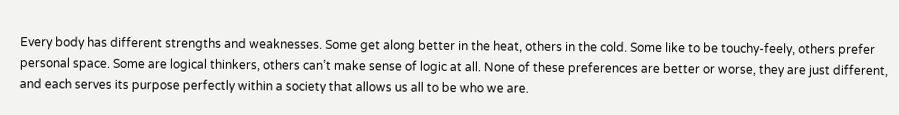Every body has different strengths and weaknesses. Some get along better in the heat, others in the cold. Some like to be touchy-feely, others prefer personal space. Some are logical thinkers, others can’t make sense of logic at all. None of these preferences are better or worse, they are just different, and each serves its purpose perfectly within a society that allows us all to be who we are.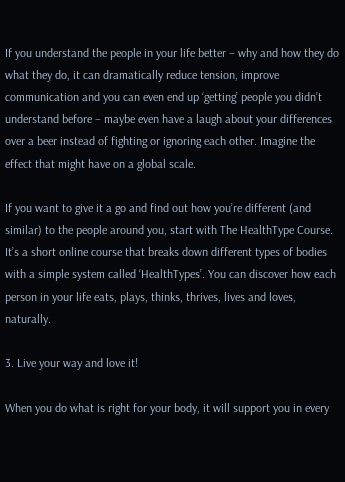If you understand the people in your life better – why and how they do what they do, it can dramatically reduce tension, improve communication and you can even end up ‘getting’ people you didn’t understand before – maybe even have a laugh about your differences over a beer instead of fighting or ignoring each other. Imagine the effect that might have on a global scale.

If you want to give it a go and find out how you’re different (and similar) to the people around you, start with The HealthType Course. It’s a short online course that breaks down different types of bodies with a simple system called ‘HealthTypes’. You can discover how each person in your life eats, plays, thinks, thrives, lives and loves, naturally.

3. Live your way and love it!

When you do what is right for your body, it will support you in every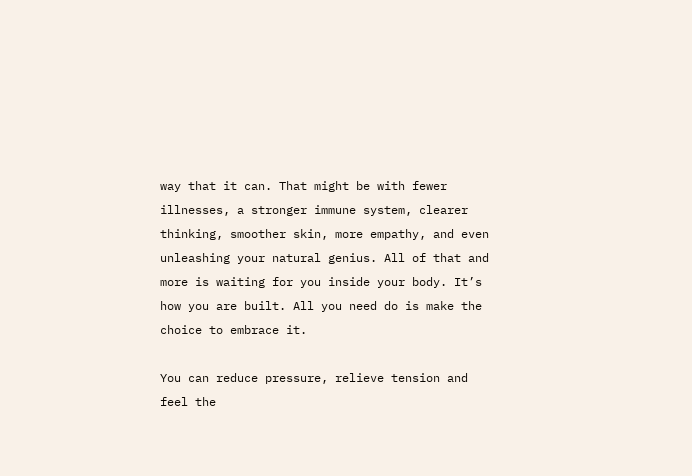way that it can. That might be with fewer illnesses, a stronger immune system, clearer thinking, smoother skin, more empathy, and even unleashing your natural genius. All of that and more is waiting for you inside your body. It’s how you are built. All you need do is make the choice to embrace it.

You can reduce pressure, relieve tension and feel the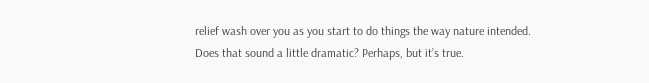relief wash over you as you start to do things the way nature intended. Does that sound a little dramatic? Perhaps, but it’s true.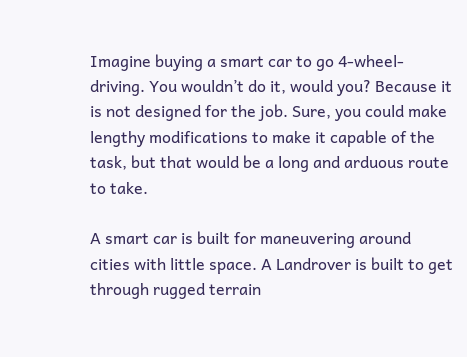Imagine buying a smart car to go 4-wheel-driving. You wouldn’t do it, would you? Because it is not designed for the job. Sure, you could make lengthy modifications to make it capable of the task, but that would be a long and arduous route to take.

A smart car is built for maneuvering around cities with little space. A Landrover is built to get through rugged terrain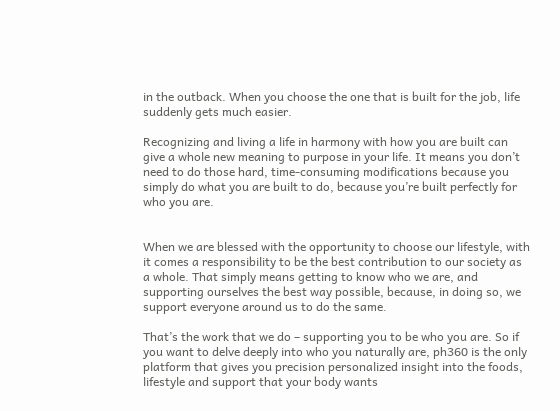in the outback. When you choose the one that is built for the job, life suddenly gets much easier.

Recognizing and living a life in harmony with how you are built can give a whole new meaning to purpose in your life. It means you don’t need to do those hard, time-consuming modifications because you simply do what you are built to do, because you’re built perfectly for who you are.


When we are blessed with the opportunity to choose our lifestyle, with it comes a responsibility to be the best contribution to our society as a whole. That simply means getting to know who we are, and supporting ourselves the best way possible, because, in doing so, we support everyone around us to do the same.

That’s the work that we do – supporting you to be who you are. So if you want to delve deeply into who you naturally are, ph360 is the only platform that gives you precision personalized insight into the foods, lifestyle and support that your body wants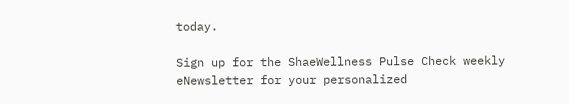today.

Sign up for the ShaeWellness Pulse Check weekly eNewsletter for your personalized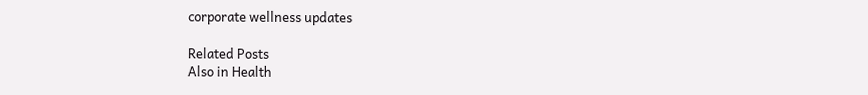corporate wellness updates

Related Posts
Also in Health